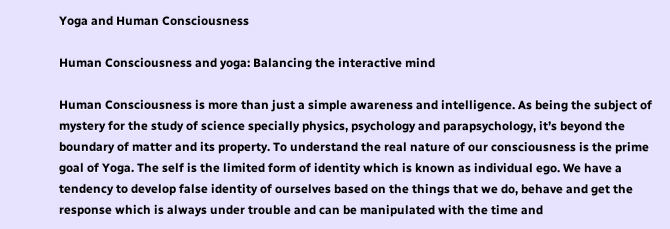Yoga and Human Consciousness

Human Consciousness and yoga: Balancing the interactive mind

Human Consciousness is more than just a simple awareness and intelligence. As being the subject of mystery for the study of science specially physics, psychology and parapsychology, it’s beyond the boundary of matter and its property. To understand the real nature of our consciousness is the prime goal of Yoga. The self is the limited form of identity which is known as individual ego. We have a tendency to develop false identity of ourselves based on the things that we do, behave and get the response which is always under trouble and can be manipulated with the time and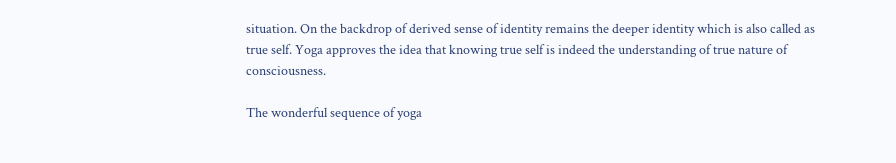situation. On the backdrop of derived sense of identity remains the deeper identity which is also called as true self. Yoga approves the idea that knowing true self is indeed the understanding of true nature of consciousness.

The wonderful sequence of yoga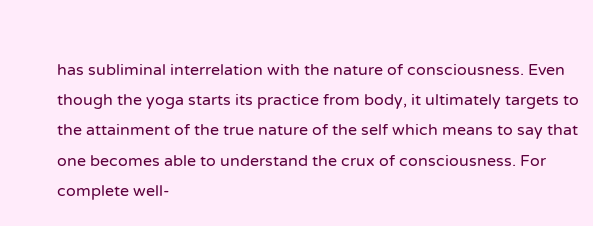has subliminal interrelation with the nature of consciousness. Even though the yoga starts its practice from body, it ultimately targets to the attainment of the true nature of the self which means to say that one becomes able to understand the crux of consciousness. For complete well-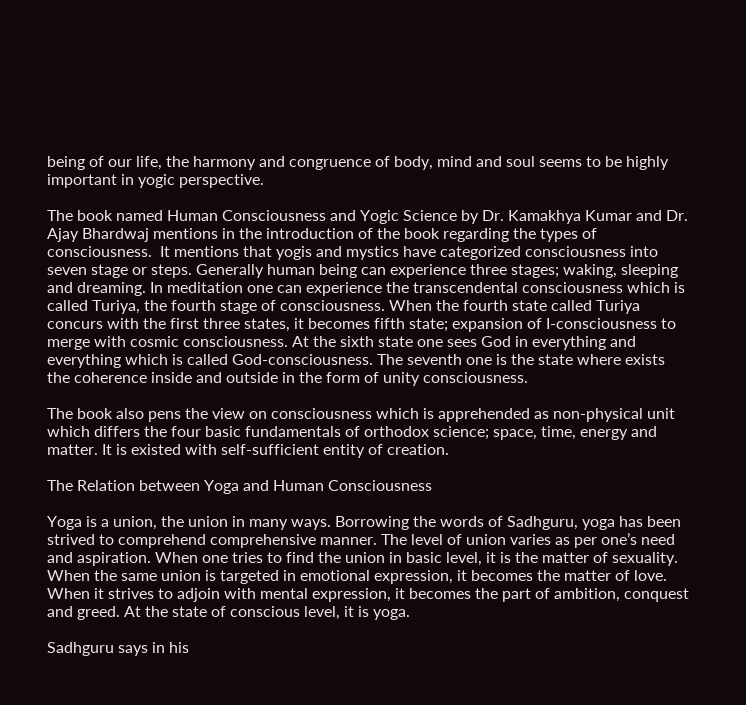being of our life, the harmony and congruence of body, mind and soul seems to be highly important in yogic perspective.

The book named Human Consciousness and Yogic Science by Dr. Kamakhya Kumar and Dr. Ajay Bhardwaj mentions in the introduction of the book regarding the types of consciousness.  It mentions that yogis and mystics have categorized consciousness into seven stage or steps. Generally human being can experience three stages; waking, sleeping and dreaming. In meditation one can experience the transcendental consciousness which is called Turiya, the fourth stage of consciousness. When the fourth state called Turiya concurs with the first three states, it becomes fifth state; expansion of I-consciousness to merge with cosmic consciousness. At the sixth state one sees God in everything and everything which is called God-consciousness. The seventh one is the state where exists the coherence inside and outside in the form of unity consciousness.

The book also pens the view on consciousness which is apprehended as non-physical unit which differs the four basic fundamentals of orthodox science; space, time, energy and matter. It is existed with self-sufficient entity of creation.

The Relation between Yoga and Human Consciousness

Yoga is a union, the union in many ways. Borrowing the words of Sadhguru, yoga has been strived to comprehend comprehensive manner. The level of union varies as per one’s need and aspiration. When one tries to find the union in basic level, it is the matter of sexuality. When the same union is targeted in emotional expression, it becomes the matter of love. When it strives to adjoin with mental expression, it becomes the part of ambition, conquest and greed. At the state of conscious level, it is yoga.

Sadhguru says in his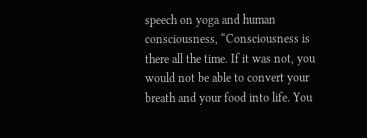speech on yoga and human consciousness, “Consciousness is there all the time. If it was not, you would not be able to convert your breath and your food into life. You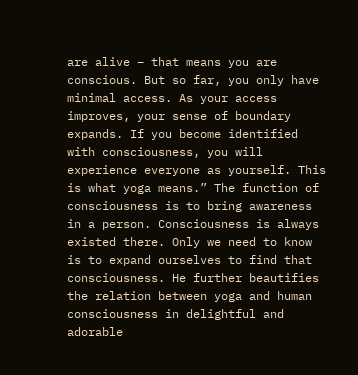are alive – that means you are conscious. But so far, you only have minimal access. As your access improves, your sense of boundary expands. If you become identified with consciousness, you will experience everyone as yourself. This is what yoga means.” The function of consciousness is to bring awareness in a person. Consciousness is always existed there. Only we need to know is to expand ourselves to find that consciousness. He further beautifies the relation between yoga and human consciousness in delightful and adorable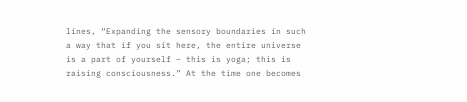lines, “Expanding the sensory boundaries in such a way that if you sit here, the entire universe is a part of yourself – this is yoga; this is raising consciousness.” At the time one becomes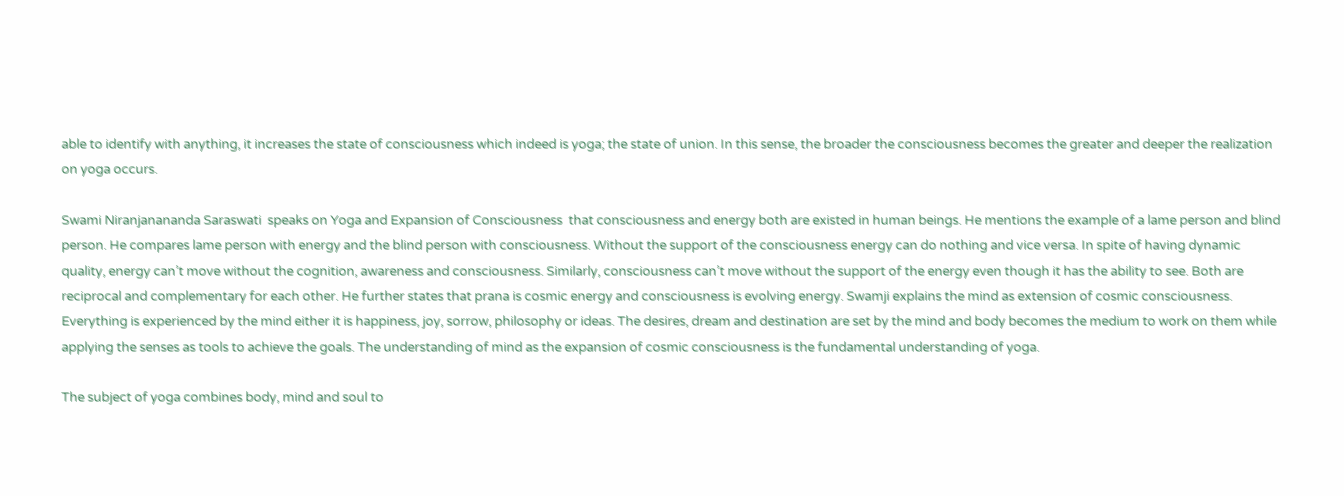able to identify with anything, it increases the state of consciousness which indeed is yoga; the state of union. In this sense, the broader the consciousness becomes the greater and deeper the realization on yoga occurs.

Swami Niranjanananda Saraswati  speaks on Yoga and Expansion of Consciousness  that consciousness and energy both are existed in human beings. He mentions the example of a lame person and blind person. He compares lame person with energy and the blind person with consciousness. Without the support of the consciousness energy can do nothing and vice versa. In spite of having dynamic quality, energy can’t move without the cognition, awareness and consciousness. Similarly, consciousness can’t move without the support of the energy even though it has the ability to see. Both are reciprocal and complementary for each other. He further states that prana is cosmic energy and consciousness is evolving energy. Swamji explains the mind as extension of cosmic consciousness. Everything is experienced by the mind either it is happiness, joy, sorrow, philosophy or ideas. The desires, dream and destination are set by the mind and body becomes the medium to work on them while applying the senses as tools to achieve the goals. The understanding of mind as the expansion of cosmic consciousness is the fundamental understanding of yoga.

The subject of yoga combines body, mind and soul to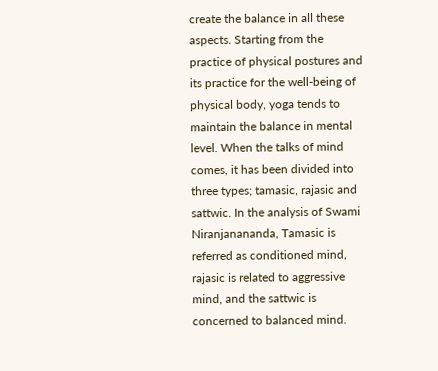create the balance in all these aspects. Starting from the practice of physical postures and its practice for the well-being of physical body, yoga tends to maintain the balance in mental level. When the talks of mind comes, it has been divided into three types; tamasic, rajasic and sattwic. In the analysis of Swami Niranjanananda, Tamasic is referred as conditioned mind, rajasic is related to aggressive mind, and the sattwic is concerned to balanced mind.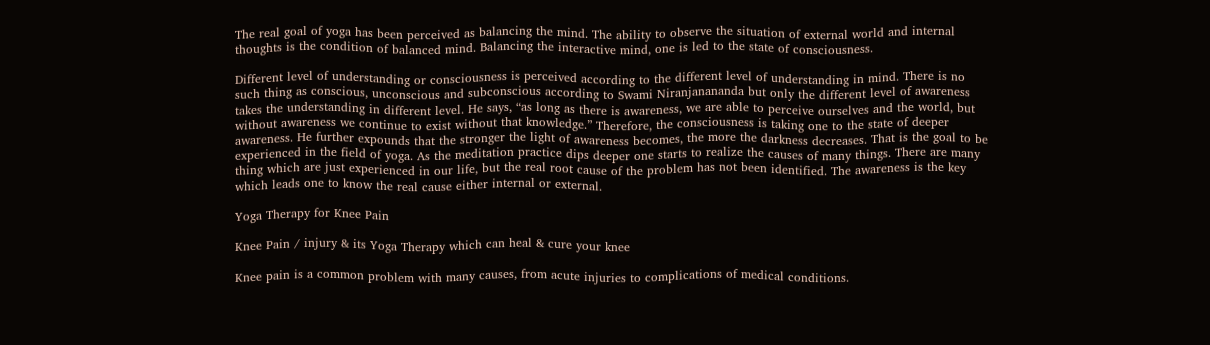The real goal of yoga has been perceived as balancing the mind. The ability to observe the situation of external world and internal thoughts is the condition of balanced mind. Balancing the interactive mind, one is led to the state of consciousness.

Different level of understanding or consciousness is perceived according to the different level of understanding in mind. There is no such thing as conscious, unconscious and subconscious according to Swami Niranjanananda but only the different level of awareness takes the understanding in different level. He says, “as long as there is awareness, we are able to perceive ourselves and the world, but without awareness we continue to exist without that knowledge.” Therefore, the consciousness is taking one to the state of deeper awareness. He further expounds that the stronger the light of awareness becomes, the more the darkness decreases. That is the goal to be experienced in the field of yoga. As the meditation practice dips deeper one starts to realize the causes of many things. There are many thing which are just experienced in our life, but the real root cause of the problem has not been identified. The awareness is the key which leads one to know the real cause either internal or external.

Yoga Therapy for Knee Pain

Knee Pain / injury & its Yoga Therapy which can heal & cure your knee

Knee pain is a common problem with many causes, from acute injuries to complications of medical conditions.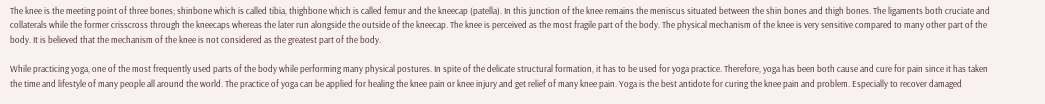The knee is the meeting point of three bones; shinbone which is called tibia, thighbone which is called femur and the kneecap (patella). In this junction of the knee remains the meniscus situated between the shin bones and thigh bones. The ligaments both cruciate and collaterals while the former crisscross through the kneecaps whereas the later run alongside the outside of the kneecap. The knee is perceived as the most fragile part of the body. The physical mechanism of the knee is very sensitive compared to many other part of the body. It is believed that the mechanism of the knee is not considered as the greatest part of the body.

While practicing yoga, one of the most frequently used parts of the body while performing many physical postures. In spite of the delicate structural formation, it has to be used for yoga practice. Therefore, yoga has been both cause and cure for pain since it has taken the time and lifestyle of many people all around the world. The practice of yoga can be applied for healing the knee pain or knee injury and get relief of many knee pain. Yoga is the best antidote for curing the knee pain and problem. Especially to recover damaged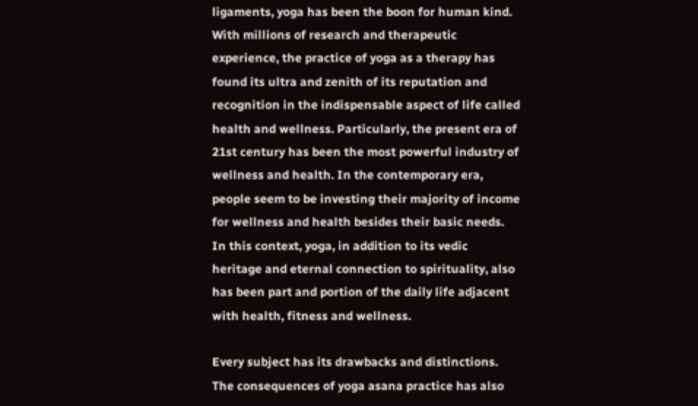ligaments, yoga has been the boon for human kind. With millions of research and therapeutic experience, the practice of yoga as a therapy has found its ultra and zenith of its reputation and recognition in the indispensable aspect of life called health and wellness. Particularly, the present era of 21st century has been the most powerful industry of wellness and health. In the contemporary era, people seem to be investing their majority of income for wellness and health besides their basic needs. In this context, yoga, in addition to its vedic heritage and eternal connection to spirituality, also has been part and portion of the daily life adjacent with health, fitness and wellness.

Every subject has its drawbacks and distinctions. The consequences of yoga asana practice has also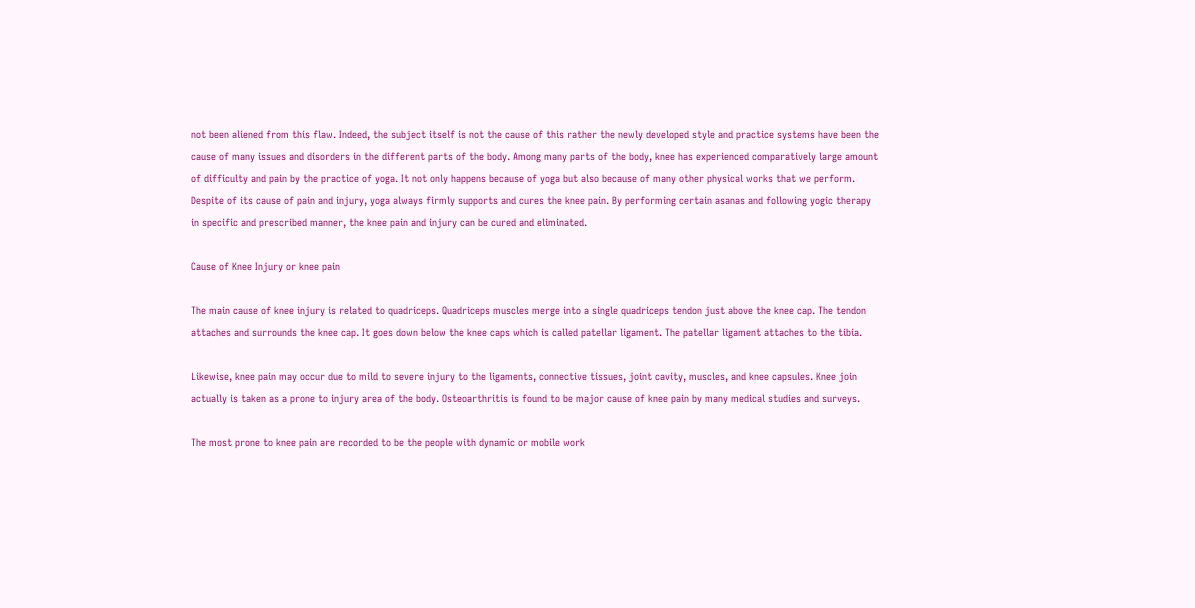not been aliened from this flaw. Indeed, the subject itself is not the cause of this rather the newly developed style and practice systems have been the cause of many issues and disorders in the different parts of the body. Among many parts of the body, knee has experienced comparatively large amount of difficulty and pain by the practice of yoga. It not only happens because of yoga but also because of many other physical works that we perform. Despite of its cause of pain and injury, yoga always firmly supports and cures the knee pain. By performing certain asanas and following yogic therapy in specific and prescribed manner, the knee pain and injury can be cured and eliminated.

Cause of Knee Injury or knee pain

The main cause of knee injury is related to quadriceps. Quadriceps muscles merge into a single quadriceps tendon just above the knee cap. The tendon attaches and surrounds the knee cap. It goes down below the knee caps which is called patellar ligament. The patellar ligament attaches to the tibia.

Likewise, knee pain may occur due to mild to severe injury to the ligaments, connective tissues, joint cavity, muscles, and knee capsules. Knee join actually is taken as a prone to injury area of the body. Osteoarthritis is found to be major cause of knee pain by many medical studies and surveys.

The most prone to knee pain are recorded to be the people with dynamic or mobile work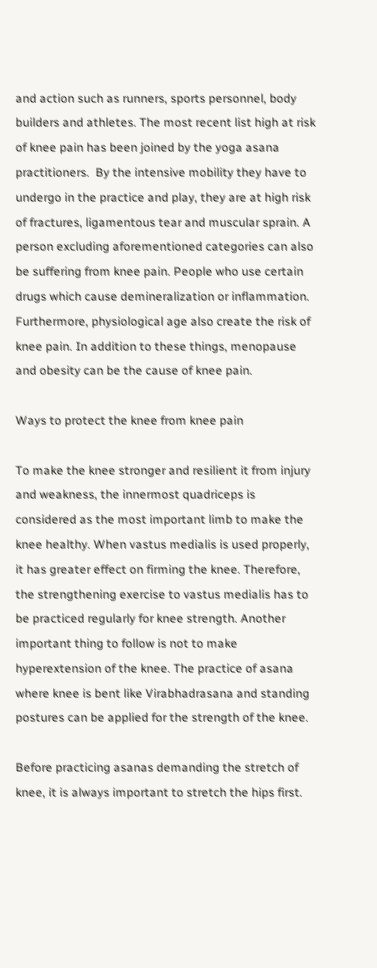and action such as runners, sports personnel, body builders and athletes. The most recent list high at risk of knee pain has been joined by the yoga asana practitioners.  By the intensive mobility they have to undergo in the practice and play, they are at high risk of fractures, ligamentous tear and muscular sprain. A person excluding aforementioned categories can also be suffering from knee pain. People who use certain drugs which cause demineralization or inflammation. Furthermore, physiological age also create the risk of knee pain. In addition to these things, menopause and obesity can be the cause of knee pain.

Ways to protect the knee from knee pain

To make the knee stronger and resilient it from injury and weakness, the innermost quadriceps is considered as the most important limb to make the knee healthy. When vastus medialis is used properly, it has greater effect on firming the knee. Therefore, the strengthening exercise to vastus medialis has to be practiced regularly for knee strength. Another important thing to follow is not to make hyperextension of the knee. The practice of asana where knee is bent like Virabhadrasana and standing postures can be applied for the strength of the knee.

Before practicing asanas demanding the stretch of knee, it is always important to stretch the hips first.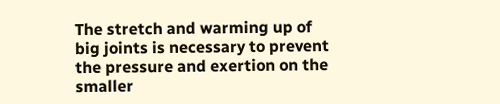The stretch and warming up of big joints is necessary to prevent the pressure and exertion on the smaller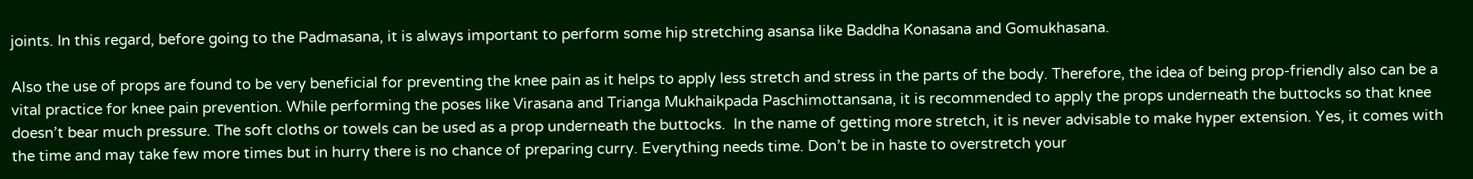joints. In this regard, before going to the Padmasana, it is always important to perform some hip stretching asansa like Baddha Konasana and Gomukhasana.

Also the use of props are found to be very beneficial for preventing the knee pain as it helps to apply less stretch and stress in the parts of the body. Therefore, the idea of being prop-friendly also can be a vital practice for knee pain prevention. While performing the poses like Virasana and Trianga Mukhaikpada Paschimottansana, it is recommended to apply the props underneath the buttocks so that knee doesn’t bear much pressure. The soft cloths or towels can be used as a prop underneath the buttocks.  In the name of getting more stretch, it is never advisable to make hyper extension. Yes, it comes with the time and may take few more times but in hurry there is no chance of preparing curry. Everything needs time. Don’t be in haste to overstretch your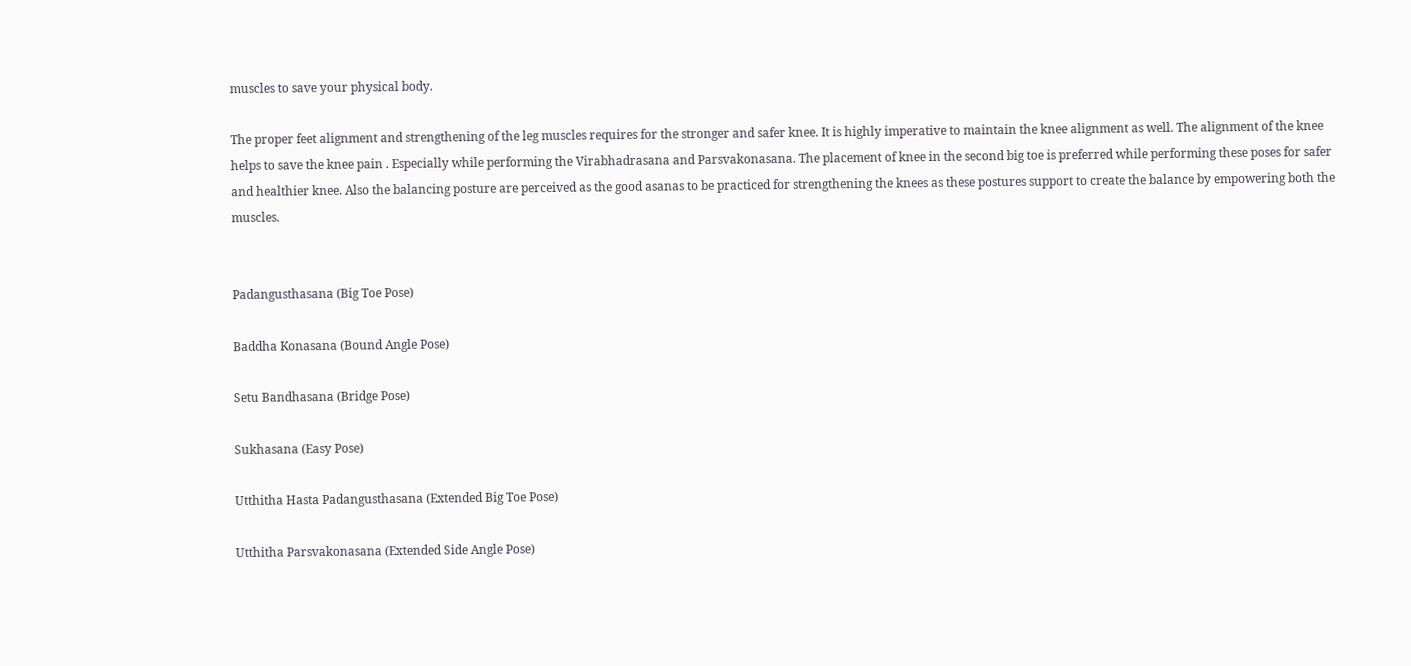muscles to save your physical body.

The proper feet alignment and strengthening of the leg muscles requires for the stronger and safer knee. It is highly imperative to maintain the knee alignment as well. The alignment of the knee helps to save the knee pain . Especially while performing the Virabhadrasana and Parsvakonasana. The placement of knee in the second big toe is preferred while performing these poses for safer and healthier knee. Also the balancing posture are perceived as the good asanas to be practiced for strengthening the knees as these postures support to create the balance by empowering both the muscles.


Padangusthasana (Big Toe Pose)

Baddha Konasana (Bound Angle Pose)

Setu Bandhasana (Bridge Pose)

Sukhasana (Easy Pose)

Utthitha Hasta Padangusthasana (Extended Big Toe Pose)

Utthitha Parsvakonasana (Extended Side Angle Pose)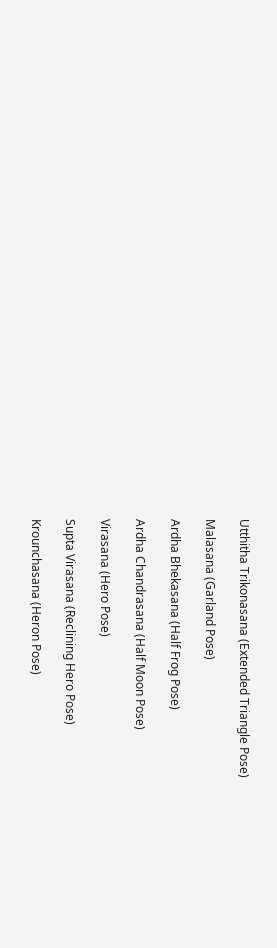Utthitha Trikonasana (Extended Triangle Pose)

Malasana (Garland Pose)

Ardha Bhekasana (Half Frog Pose)

Ardha Chandrasana (Half Moon Pose)

Virasana (Hero Pose)

Supta Virasana (Reclining Hero Pose)

Krounchasana (Heron Pose)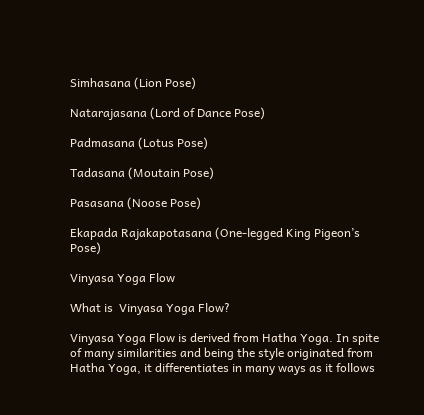Simhasana (Lion Pose)

Natarajasana (Lord of Dance Pose)

Padmasana (Lotus Pose)

Tadasana (Moutain Pose)

Pasasana (Noose Pose)

Ekapada Rajakapotasana (One-legged King Pigeon’s Pose)

Vinyasa Yoga Flow

What is  Vinyasa Yoga Flow?

Vinyasa Yoga Flow is derived from Hatha Yoga. In spite of many similarities and being the style originated from Hatha Yoga, it differentiates in many ways as it follows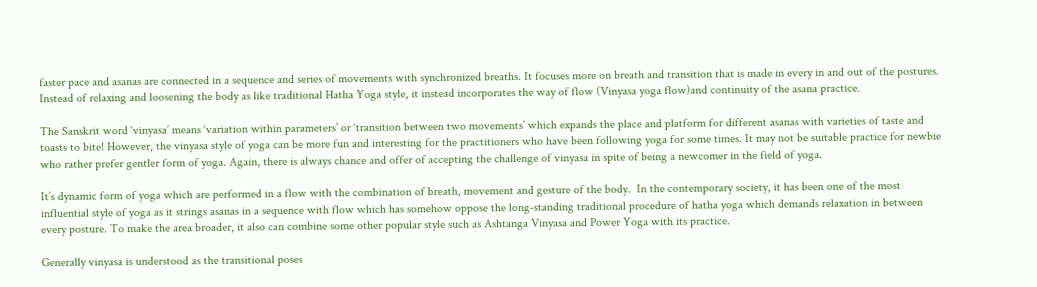faster pace and asanas are connected in a sequence and series of movements with synchronized breaths. It focuses more on breath and transition that is made in every in and out of the postures. Instead of relaxing and loosening the body as like traditional Hatha Yoga style, it instead incorporates the way of flow (Vinyasa yoga flow)and continuity of the asana practice.

The Sanskrit word ‘vinyasa’ means ‘variation within parameters’ or ‘transition between two movements’ which expands the place and platform for different asanas with varieties of taste and toasts to bite! However, the vinyasa style of yoga can be more fun and interesting for the practitioners who have been following yoga for some times. It may not be suitable practice for newbie who rather prefer gentler form of yoga. Again, there is always chance and offer of accepting the challenge of vinyasa in spite of being a newcomer in the field of yoga.

It’s dynamic form of yoga which are performed in a flow with the combination of breath, movement and gesture of the body.  In the contemporary society, it has been one of the most influential style of yoga as it strings asanas in a sequence with flow which has somehow oppose the long-standing traditional procedure of hatha yoga which demands relaxation in between every posture. To make the area broader, it also can combine some other popular style such as Ashtanga Vinyasa and Power Yoga with its practice.

Generally vinyasa is understood as the transitional poses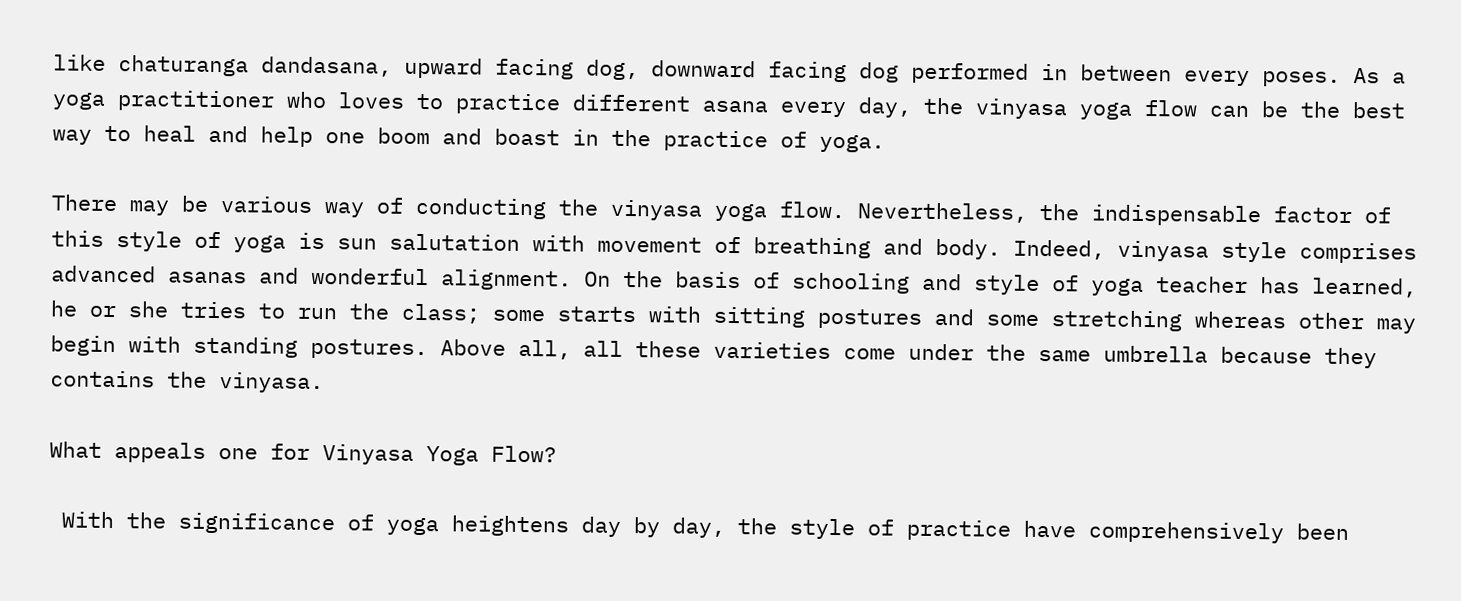like chaturanga dandasana, upward facing dog, downward facing dog performed in between every poses. As a yoga practitioner who loves to practice different asana every day, the vinyasa yoga flow can be the best way to heal and help one boom and boast in the practice of yoga.

There may be various way of conducting the vinyasa yoga flow. Nevertheless, the indispensable factor of this style of yoga is sun salutation with movement of breathing and body. Indeed, vinyasa style comprises advanced asanas and wonderful alignment. On the basis of schooling and style of yoga teacher has learned, he or she tries to run the class; some starts with sitting postures and some stretching whereas other may begin with standing postures. Above all, all these varieties come under the same umbrella because they contains the vinyasa.

What appeals one for Vinyasa Yoga Flow?

 With the significance of yoga heightens day by day, the style of practice have comprehensively been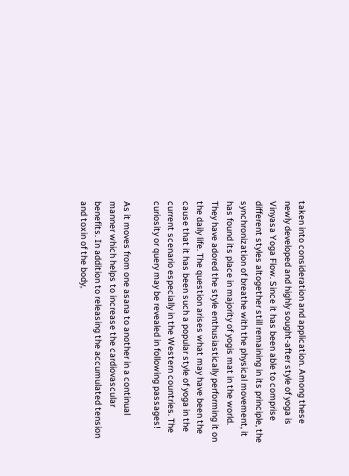taken into consideration and application. Among these newly developed and highly sought-after style of yoga is Vinyasa Yoga Flow. Since it has been able to comprise different styles altogether still remaining in its principle, the synchronization of breathe with the physical movement, it has found its place in majority of yogis mat in the world. They have adored the style enthusiastically performing it on the daily life. The question arises what may have been the cause that it has been such a popular style of yoga in the current scenario especially in the Western countries. The curiosity or query may be revealed in following passages!

As it moves from one asana to another in a continual manner which helps to increase the cardiovascular benefits. In addition to releasing the accumulated tension and toxin of the body,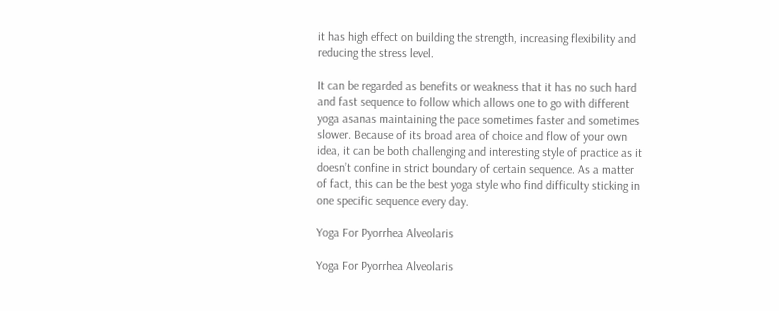it has high effect on building the strength, increasing flexibility and reducing the stress level.

It can be regarded as benefits or weakness that it has no such hard and fast sequence to follow which allows one to go with different yoga asanas maintaining the pace sometimes faster and sometimes slower. Because of its broad area of choice and flow of your own idea, it can be both challenging and interesting style of practice as it doesn’t confine in strict boundary of certain sequence. As a matter of fact, this can be the best yoga style who find difficulty sticking in one specific sequence every day.

Yoga For Pyorrhea Alveolaris

Yoga For Pyorrhea Alveolaris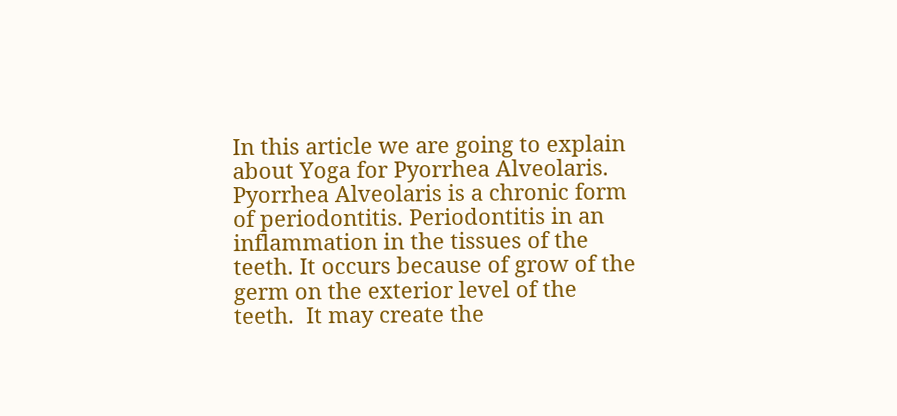In this article we are going to explain about Yoga for Pyorrhea Alveolaris. Pyorrhea Alveolaris is a chronic form of periodontitis. Periodontitis in an inflammation in the tissues of the teeth. It occurs because of grow of the germ on the exterior level of the teeth.  It may create the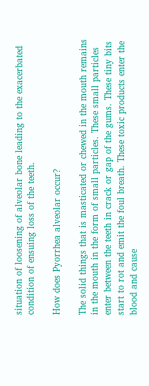situation of loosening of alveolar bone leading to the exacerbated condition of ensuing loss of the teeth.

How does Pyorrhea alveolar occur?

The solid things that is masticated or chewed in the mouth remains in the mouth in the form of small particles. These small particles enter between the teeth in crack or gap of the gums. These tiny bits start to rot and emit the foul breath. These toxic products enter the blood and cause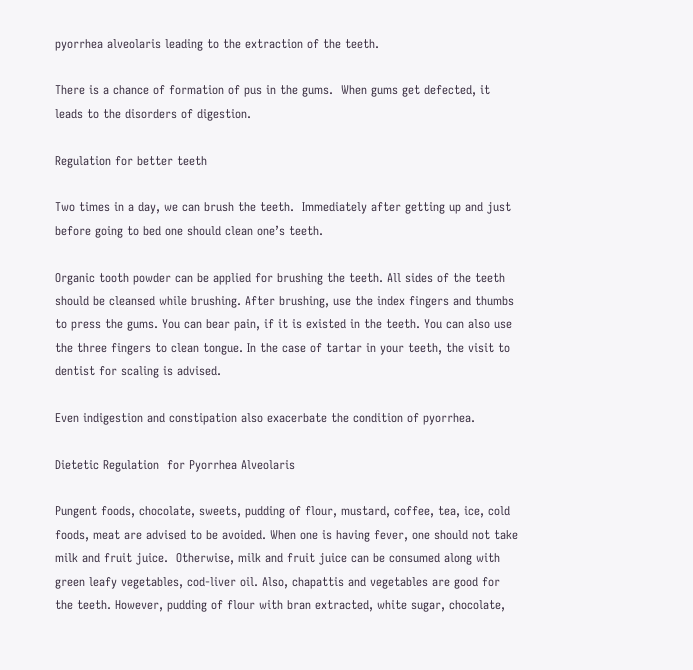pyorrhea alveolaris leading to the extraction of the teeth.

There is a chance of formation of pus in the gums.  When gums get defected, it leads to the disorders of digestion.

Regulation for better teeth

Two times in a day, we can brush the teeth.  Immediately after getting up and just before going to bed one should clean one’s teeth.

Organic tooth powder can be applied for brushing the teeth. All sides of the teeth should be cleansed while brushing. After brushing, use the index fingers and thumbs to press the gums. You can bear pain, if it is existed in the teeth. You can also use the three fingers to clean tongue. In the case of tartar in your teeth, the visit to dentist for scaling is advised.

Even indigestion and constipation also exacerbate the condition of pyorrhea.

Dietetic Regulation  for Pyorrhea Alveolaris

Pungent foods, chocolate, sweets, pudding of flour, mustard, coffee, tea, ice, cold foods, meat are advised to be avoided. When one is having fever, one should not take milk and fruit juice.  Otherwise, milk and fruit juice can be consumed along with green leafy vegetables, cod-liver oil. Also, chapattis and vegetables are good for the teeth. However, pudding of flour with bran extracted, white sugar, chocolate,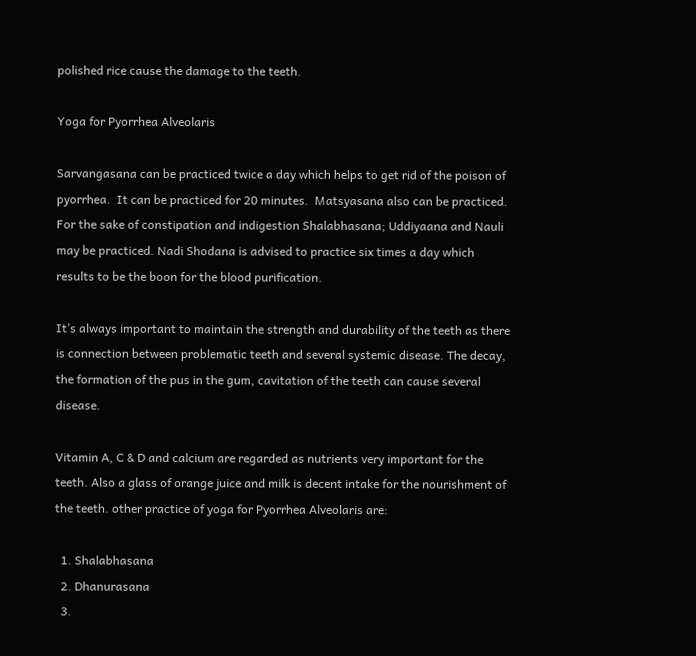polished rice cause the damage to the teeth.

Yoga for Pyorrhea Alveolaris

Sarvangasana can be practiced twice a day which helps to get rid of the poison of pyorrhea.  It can be practiced for 20 minutes.  Matsyasana also can be practiced. For the sake of constipation and indigestion Shalabhasana; Uddiyaana and Nauli may be practiced. Nadi Shodana is advised to practice six times a day which results to be the boon for the blood purification.

It’s always important to maintain the strength and durability of the teeth as there is connection between problematic teeth and several systemic disease. The decay, the formation of the pus in the gum, cavitation of the teeth can cause several disease.

Vitamin A, C & D and calcium are regarded as nutrients very important for the teeth. Also a glass of orange juice and milk is decent intake for the nourishment of the teeth. other practice of yoga for Pyorrhea Alveolaris are:

  1. Shalabhasana
  2. Dhanurasana
  3.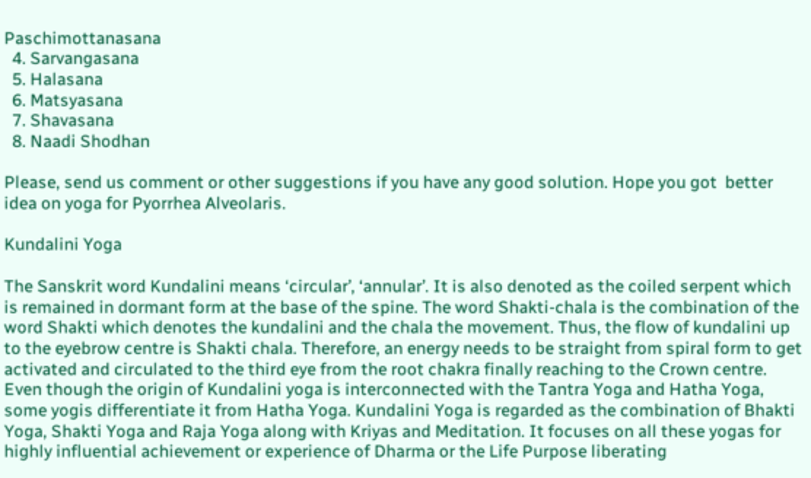Paschimottanasana
  4. Sarvangasana
  5. Halasana
  6. Matsyasana
  7. Shavasana
  8. Naadi Shodhan

Please, send us comment or other suggestions if you have any good solution. Hope you got  better idea on yoga for Pyorrhea Alveolaris.

Kundalini Yoga

The Sanskrit word Kundalini means ‘circular’, ‘annular’. It is also denoted as the coiled serpent which is remained in dormant form at the base of the spine. The word Shakti-chala is the combination of the word Shakti which denotes the kundalini and the chala the movement. Thus, the flow of kundalini up to the eyebrow centre is Shakti chala. Therefore, an energy needs to be straight from spiral form to get activated and circulated to the third eye from the root chakra finally reaching to the Crown centre. Even though the origin of Kundalini yoga is interconnected with the Tantra Yoga and Hatha Yoga, some yogis differentiate it from Hatha Yoga. Kundalini Yoga is regarded as the combination of Bhakti Yoga, Shakti Yoga and Raja Yoga along with Kriyas and Meditation. It focuses on all these yogas for highly influential achievement or experience of Dharma or the Life Purpose liberating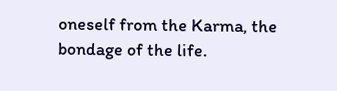oneself from the Karma, the bondage of the life.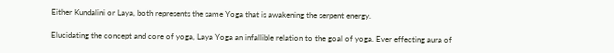Either Kundalini or Laya, both represents the same Yoga that is awakening the serpent energy.

Elucidating the concept and core of yoga, Laya Yoga an infallible relation to the goal of yoga. Ever effecting aura of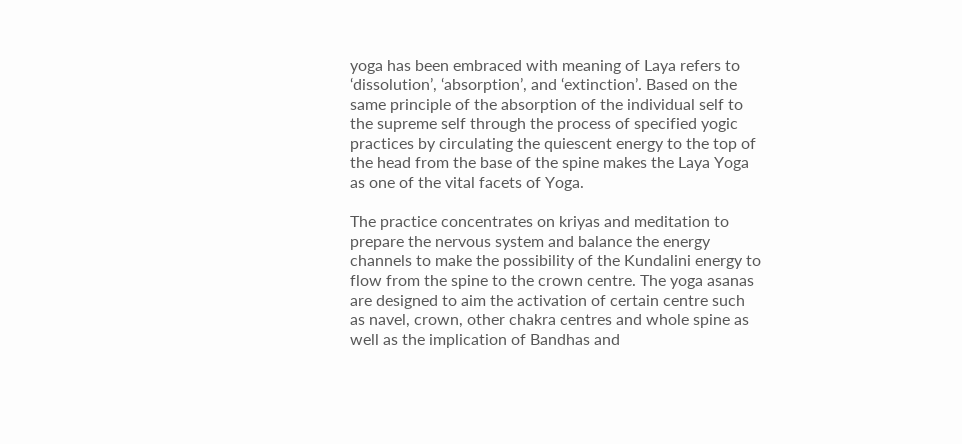yoga has been embraced with meaning of Laya refers to ‘dissolution’, ‘absorption’, and ‘extinction’. Based on the same principle of the absorption of the individual self to the supreme self through the process of specified yogic practices by circulating the quiescent energy to the top of the head from the base of the spine makes the Laya Yoga as one of the vital facets of Yoga.

The practice concentrates on kriyas and meditation to prepare the nervous system and balance the energy channels to make the possibility of the Kundalini energy to flow from the spine to the crown centre. The yoga asanas are designed to aim the activation of certain centre such as navel, crown, other chakra centres and whole spine as well as the implication of Bandhas and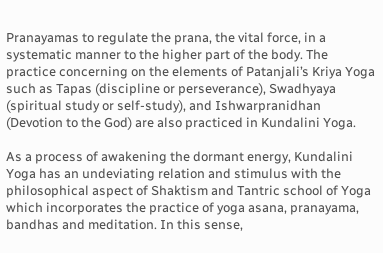Pranayamas to regulate the prana, the vital force, in a systematic manner to the higher part of the body. The practice concerning on the elements of Patanjali’s Kriya Yoga such as Tapas (discipline or perseverance), Swadhyaya (spiritual study or self-study), and Ishwarpranidhan (Devotion to the God) are also practiced in Kundalini Yoga.

As a process of awakening the dormant energy, Kundalini Yoga has an undeviating relation and stimulus with the philosophical aspect of Shaktism and Tantric school of Yoga which incorporates the practice of yoga asana, pranayama, bandhas and meditation. In this sense,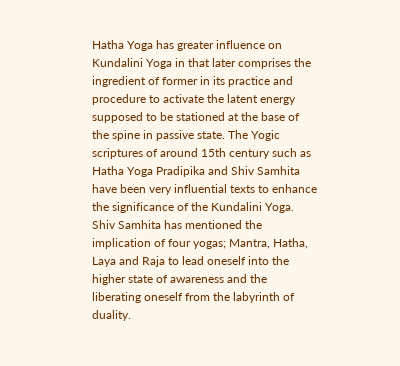Hatha Yoga has greater influence on Kundalini Yoga in that later comprises the ingredient of former in its practice and procedure to activate the latent energy supposed to be stationed at the base of the spine in passive state. The Yogic scriptures of around 15th century such as Hatha Yoga Pradipika and Shiv Samhita have been very influential texts to enhance the significance of the Kundalini Yoga. Shiv Samhita has mentioned the implication of four yogas; Mantra, Hatha, Laya and Raja to lead oneself into the higher state of awareness and the liberating oneself from the labyrinth of duality.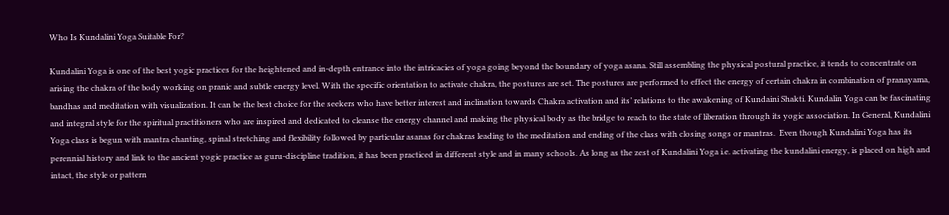Who Is Kundalini Yoga Suitable For?

Kundalini Yoga is one of the best yogic practices for the heightened and in-depth entrance into the intricacies of yoga going beyond the boundary of yoga asana. Still assembling the physical postural practice, it tends to concentrate on arising the chakra of the body working on pranic and subtle energy level. With the specific orientation to activate chakra, the postures are set. The postures are performed to effect the energy of certain chakra in combination of pranayama, bandhas and meditation with visualization. It can be the best choice for the seekers who have better interest and inclination towards Chakra activation and its’ relations to the awakening of Kundaini Shakti. Kundalin Yoga can be fascinating and integral style for the spiritual practitioners who are inspired and dedicated to cleanse the energy channel and making the physical body as the bridge to reach to the state of liberation through its yogic association. In General, Kundalini Yoga class is begun with mantra chanting, spinal stretching and flexibility followed by particular asanas for chakras leading to the meditation and ending of the class with closing songs or mantras.  Even though Kundalini Yoga has its perennial history and link to the ancient yogic practice as guru-discipline tradition, it has been practiced in different style and in many schools. As long as the zest of Kundalini Yoga i.e. activating the kundalini energy, is placed on high and intact, the style or pattern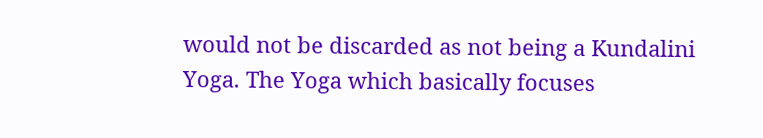would not be discarded as not being a Kundalini Yoga. The Yoga which basically focuses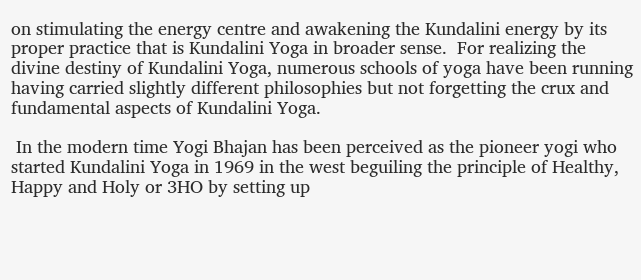on stimulating the energy centre and awakening the Kundalini energy by its proper practice that is Kundalini Yoga in broader sense.  For realizing the divine destiny of Kundalini Yoga, numerous schools of yoga have been running having carried slightly different philosophies but not forgetting the crux and fundamental aspects of Kundalini Yoga.

 In the modern time Yogi Bhajan has been perceived as the pioneer yogi who started Kundalini Yoga in 1969 in the west beguiling the principle of Healthy, Happy and Holy or 3HO by setting up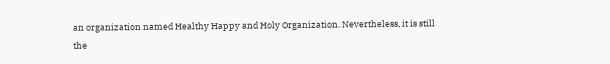an organization named Healthy Happy and Holy Organization. Nevertheless, it is still the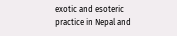exotic and esoteric practice in Nepal and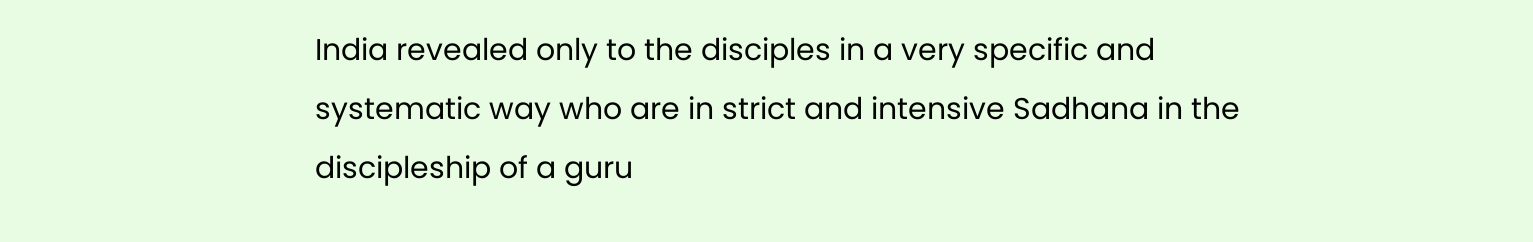India revealed only to the disciples in a very specific and systematic way who are in strict and intensive Sadhana in the discipleship of a guru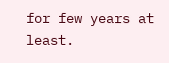for few years at least.